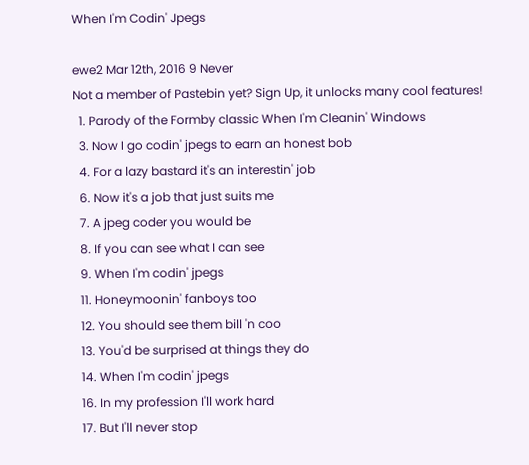When I'm Codin' Jpegs

ewe2 Mar 12th, 2016 9 Never
Not a member of Pastebin yet? Sign Up, it unlocks many cool features!
  1. Parody of the Formby classic When I'm Cleanin' Windows
  3. Now I go codin' jpegs to earn an honest bob
  4. For a lazy bastard it's an interestin' job
  6. Now it's a job that just suits me
  7. A jpeg coder you would be
  8. If you can see what I can see
  9. When I'm codin' jpegs
  11. Honeymoonin' fanboys too
  12. You should see them bill 'n coo
  13. You'd be surprised at things they do
  14. When I'm codin' jpegs
  16. In my profession I'll work hard
  17. But I'll never stop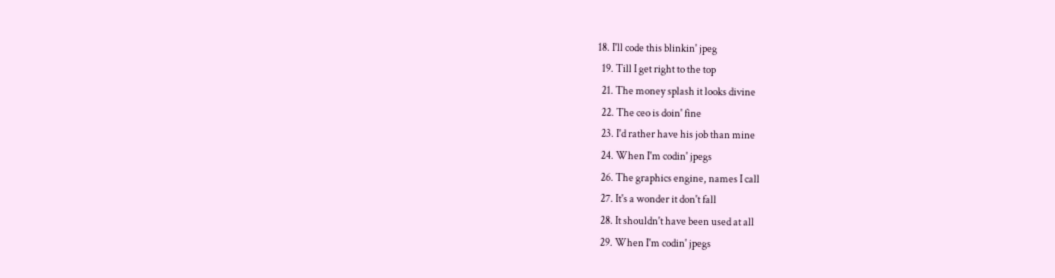18. I'll code this blinkin' jpeg
  19. Till I get right to the top
  21. The money splash it looks divine
  22. The ceo is doin' fine
  23. I'd rather have his job than mine
  24. When I'm codin' jpegs
  26. The graphics engine, names I call
  27. It's a wonder it don't fall
  28. It shouldn't have been used at all
  29. When I'm codin' jpegs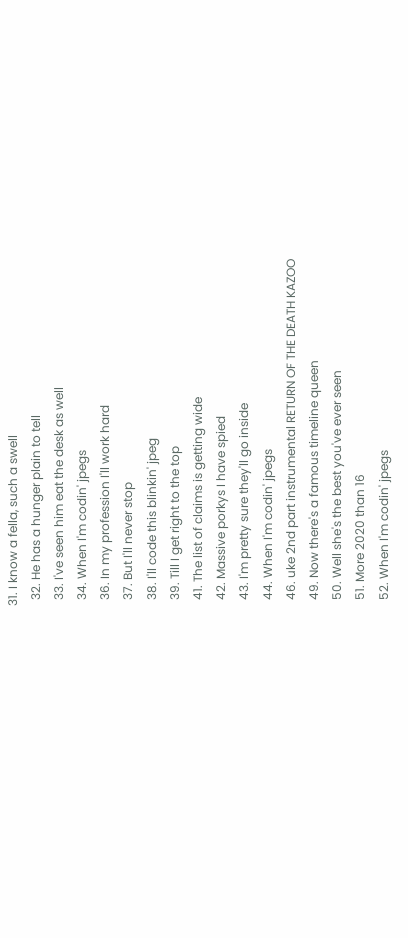31. I know a fella, such a swell
  32. He has a hunger plain to tell
  33. I've seen him eat the desk as well
  34. When I'm codin' jpegs
  36. In my profession I'll work hard
  37. But I'll never stop
  38. I'll code this blinkin' jpeg
  39. Till I get right to the top
  41. The list of claims is getting wide
  42. Massive porkys I have spied
  43. I'm pretty sure they'll go inside
  44. When I'm codin' jpegs
  46. uke 2nd part instrumental RETURN OF THE DEATH KAZOO
  49. Now there's a famous timeline queen
  50. Well she's the best you've ever seen
  51. More 2020 than 16
  52. When I'm codin' jpegs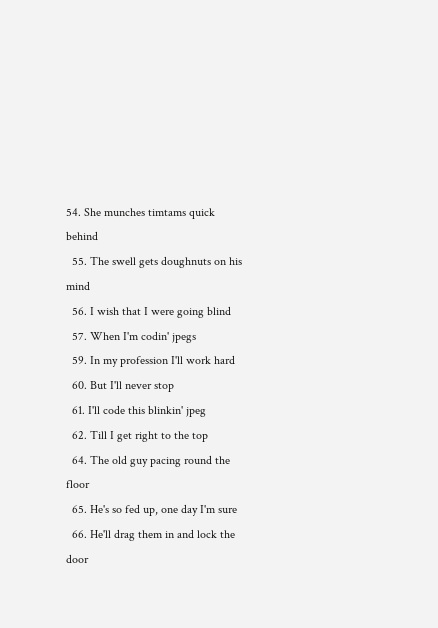54. She munches timtams quick behind
  55. The swell gets doughnuts on his mind
  56. I wish that I were going blind
  57. When I'm codin' jpegs
  59. In my profession I'll work hard
  60. But I'll never stop
  61. I'll code this blinkin' jpeg
  62. Till I get right to the top
  64. The old guy pacing round the floor
  65. He's so fed up, one day I'm sure
  66. He'll drag them in and lock the door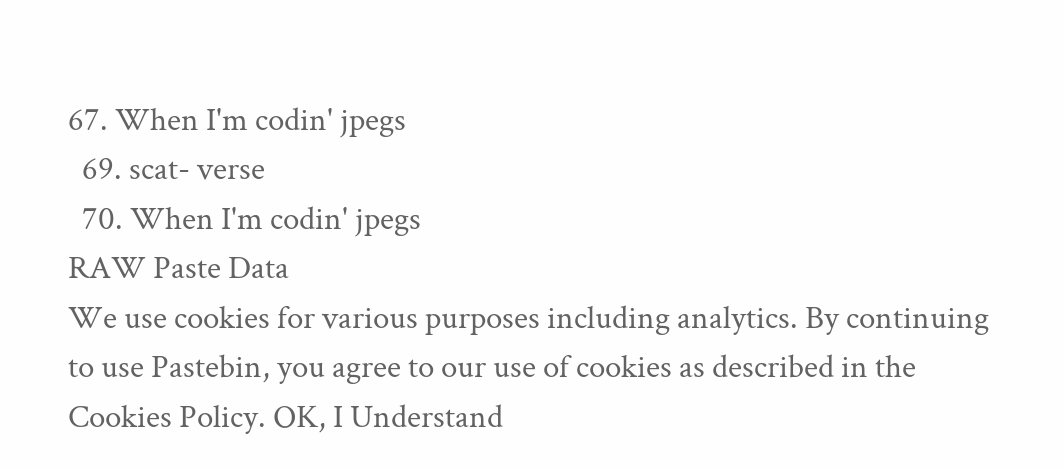67. When I'm codin' jpegs
  69. scat- verse
  70. When I'm codin' jpegs
RAW Paste Data
We use cookies for various purposes including analytics. By continuing to use Pastebin, you agree to our use of cookies as described in the Cookies Policy. OK, I Understand